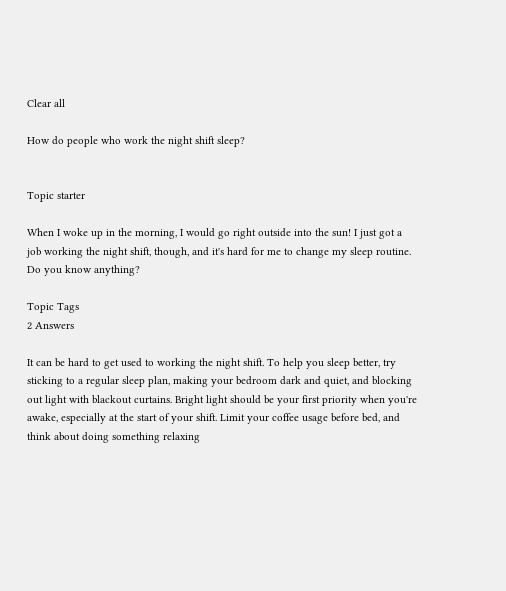Clear all

How do people who work the night shift sleep?


Topic starter

When I woke up in the morning, I would go right outside into the sun! I just got a job working the night shift, though, and it's hard for me to change my sleep routine. Do you know anything?

Topic Tags
2 Answers

It can be hard to get used to working the night shift. To help you sleep better, try sticking to a regular sleep plan, making your bedroom dark and quiet, and blocking out light with blackout curtains. Bright light should be your first priority when you're awake, especially at the start of your shift. Limit your coffee usage before bed, and think about doing something relaxing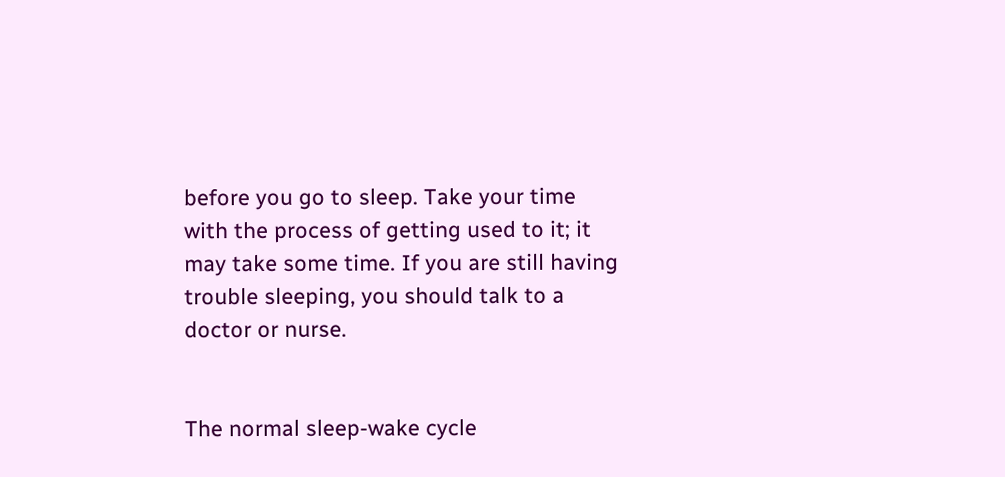before you go to sleep. Take your time with the process of getting used to it; it may take some time. If you are still having trouble sleeping, you should talk to a doctor or nurse.


The normal sleep-wake cycle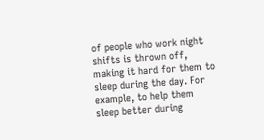of people who work night shifts is thrown off, making it hard for them to sleep during the day. For example, to help them sleep better during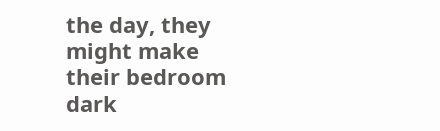the day, they might make their bedroom dark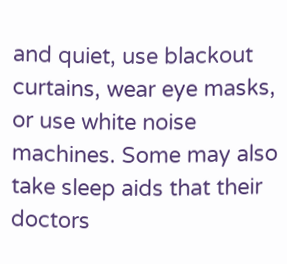and quiet, use blackout curtains, wear eye masks, or use white noise machines. Some may also take sleep aids that their doctors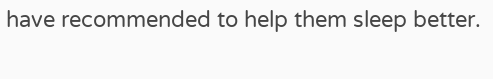have recommended to help them sleep better.